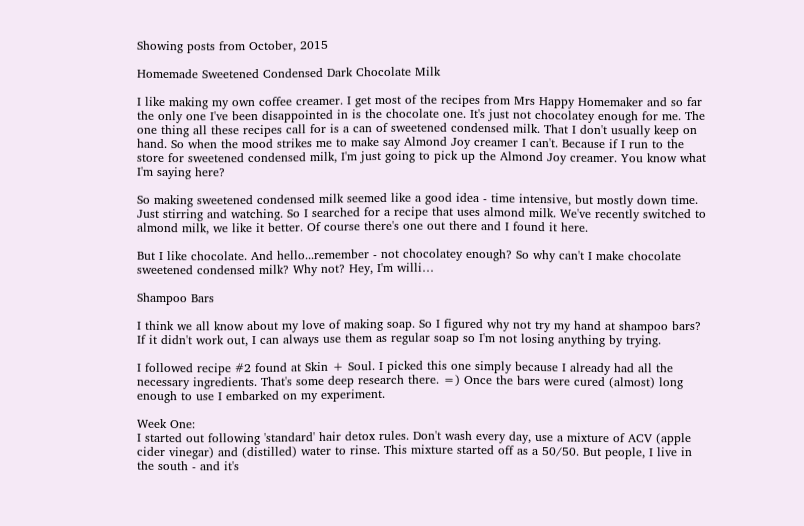Showing posts from October, 2015

Homemade Sweetened Condensed Dark Chocolate Milk

I like making my own coffee creamer. I get most of the recipes from Mrs Happy Homemaker and so far the only one I've been disappointed in is the chocolate one. It's just not chocolatey enough for me. The one thing all these recipes call for is a can of sweetened condensed milk. That I don't usually keep on hand. So when the mood strikes me to make say Almond Joy creamer I can't. Because if I run to the store for sweetened condensed milk, I'm just going to pick up the Almond Joy creamer. You know what I'm saying here?

So making sweetened condensed milk seemed like a good idea - time intensive, but mostly down time. Just stirring and watching. So I searched for a recipe that uses almond milk. We've recently switched to almond milk, we like it better. Of course there's one out there and I found it here.

But I like chocolate. And hello...remember - not chocolatey enough? So why can't I make chocolate sweetened condensed milk? Why not? Hey, I'm willi…

Shampoo Bars

I think we all know about my love of making soap. So I figured why not try my hand at shampoo bars? If it didn't work out, I can always use them as regular soap so I'm not losing anything by trying.

I followed recipe #2 found at Skin + Soul. I picked this one simply because I already had all the necessary ingredients. That's some deep research there. =) Once the bars were cured (almost) long enough to use I embarked on my experiment.

Week One:
I started out following 'standard' hair detox rules. Don't wash every day, use a mixture of ACV (apple cider vinegar) and (distilled) water to rinse. This mixture started off as a 50/50. But people, I live in the south - and it's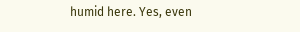humid here. Yes, even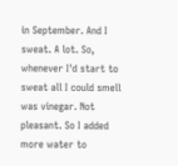in September. And I sweat. A lot. So, whenever I'd start to sweat all I could smell was vinegar. Not pleasant. So I added more water to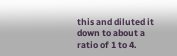this and diluted it down to about a ratio of 1 to 4.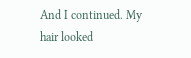And I continued. My hair looked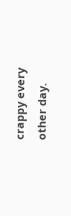crappy every other day.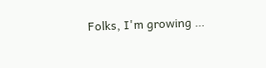Folks, I'm growing …